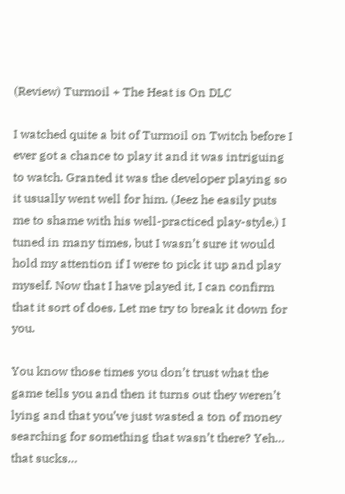(Review) Turmoil + The Heat is On DLC

I watched quite a bit of Turmoil on Twitch before I ever got a chance to play it and it was intriguing to watch. Granted it was the developer playing so it usually went well for him. (Jeez he easily puts me to shame with his well-practiced play-style.) I tuned in many times, but I wasn’t sure it would hold my attention if I were to pick it up and play myself. Now that I have played it, I can confirm that it sort of does. Let me try to break it down for you.

You know those times you don’t trust what the game tells you and then it turns out they weren’t lying and that you’ve just wasted a ton of money searching for something that wasn’t there? Yeh… that sucks…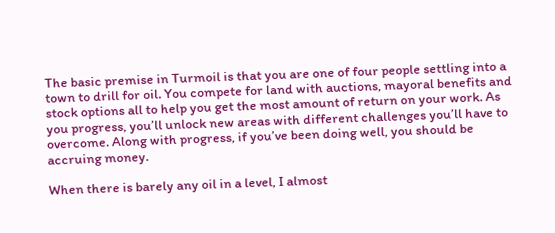The basic premise in Turmoil is that you are one of four people settling into a town to drill for oil. You compete for land with auctions, mayoral benefits and stock options all to help you get the most amount of return on your work. As you progress, you’ll unlock new areas with different challenges you’ll have to overcome. Along with progress, if you’ve been doing well, you should be accruing money.

When there is barely any oil in a level, I almost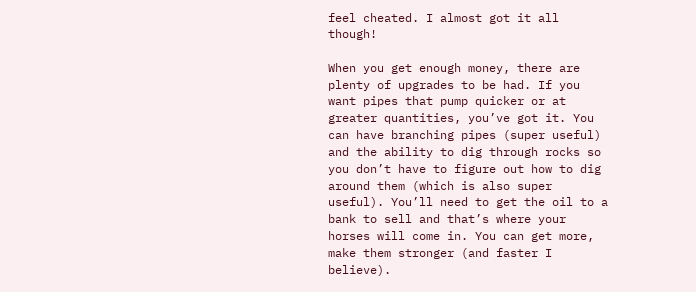feel cheated. I almost got it all though!

When you get enough money, there are plenty of upgrades to be had. If you want pipes that pump quicker or at greater quantities, you’ve got it. You can have branching pipes (super useful) and the ability to dig through rocks so you don’t have to figure out how to dig around them (which is also super useful). You’ll need to get the oil to a bank to sell and that’s where your horses will come in. You can get more, make them stronger (and faster I believe).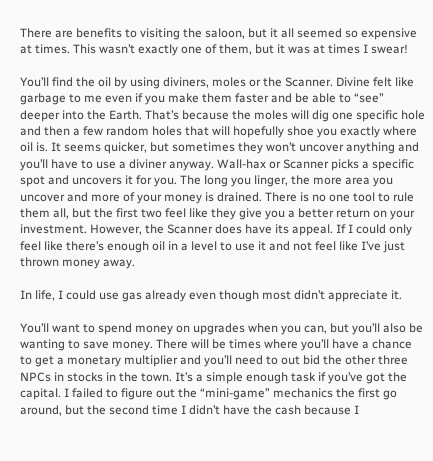There are benefits to visiting the saloon, but it all seemed so expensive at times. This wasn’t exactly one of them, but it was at times I swear!

You’ll find the oil by using diviners, moles or the Scanner. Divine felt like garbage to me even if you make them faster and be able to “see” deeper into the Earth. That’s because the moles will dig one specific hole and then a few random holes that will hopefully shoe you exactly where oil is. It seems quicker, but sometimes they won’t uncover anything and you’ll have to use a diviner anyway. Wall-hax or Scanner picks a specific spot and uncovers it for you. The long you linger, the more area you uncover and more of your money is drained. There is no one tool to rule them all, but the first two feel like they give you a better return on your investment. However, the Scanner does have its appeal. If I could only feel like there’s enough oil in a level to use it and not feel like I’ve just thrown money away.

In life, I could use gas already even though most didn’t appreciate it.

You’ll want to spend money on upgrades when you can, but you’ll also be wanting to save money. There will be times where you’ll have a chance to get a monetary multiplier and you’ll need to out bid the other three NPCs in stocks in the town. It’s a simple enough task if you’ve got the capital. I failed to figure out the “mini-game” mechanics the first go around, but the second time I didn’t have the cash because I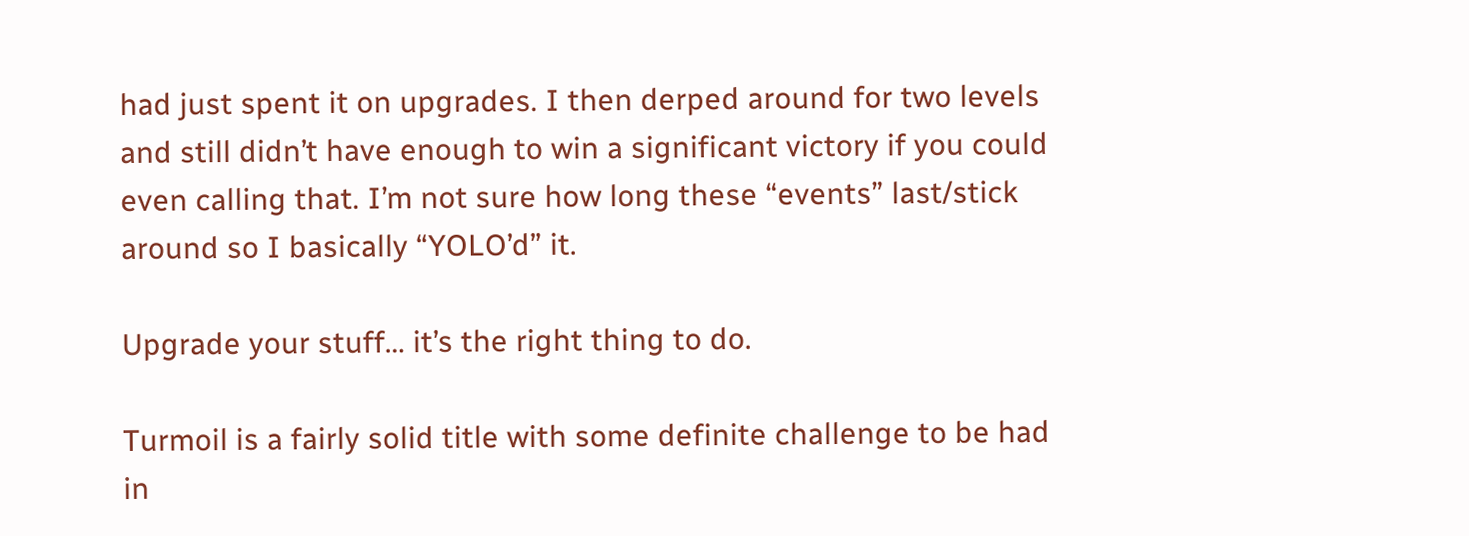had just spent it on upgrades. I then derped around for two levels and still didn’t have enough to win a significant victory if you could even calling that. I’m not sure how long these “events” last/stick around so I basically “YOLO’d” it.

Upgrade your stuff… it’s the right thing to do.

Turmoil is a fairly solid title with some definite challenge to be had in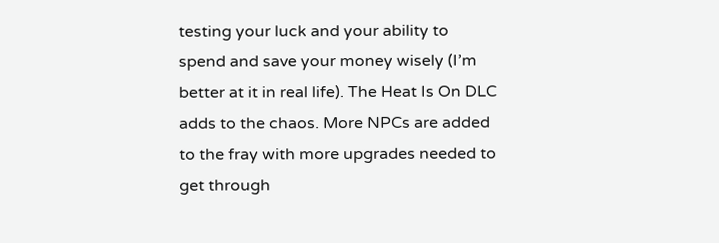testing your luck and your ability to spend and save your money wisely (I’m better at it in real life). The Heat Is On DLC adds to the chaos. More NPCs are added to the fray with more upgrades needed to get through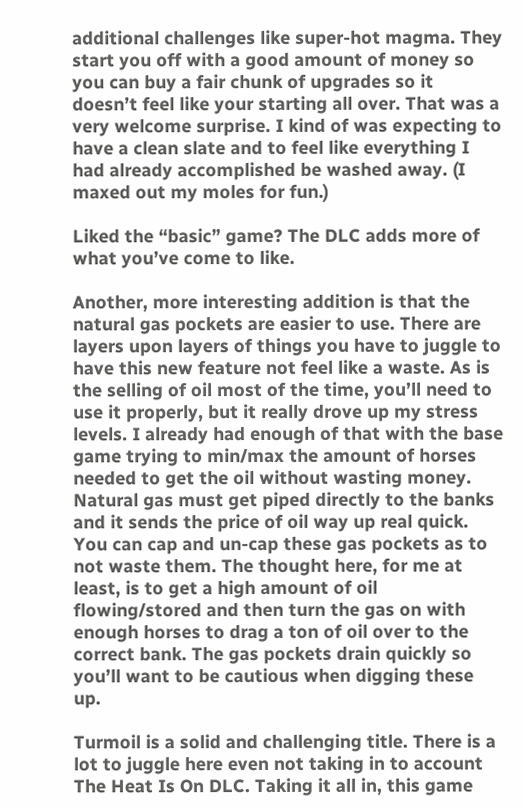additional challenges like super-hot magma. They start you off with a good amount of money so you can buy a fair chunk of upgrades so it doesn’t feel like your starting all over. That was a very welcome surprise. I kind of was expecting to have a clean slate and to feel like everything I had already accomplished be washed away. (I maxed out my moles for fun.)

Liked the “basic” game? The DLC adds more of what you’ve come to like.

Another, more interesting addition is that the natural gas pockets are easier to use. There are layers upon layers of things you have to juggle to have this new feature not feel like a waste. As is the selling of oil most of the time, you’ll need to use it properly, but it really drove up my stress levels. I already had enough of that with the base game trying to min/max the amount of horses needed to get the oil without wasting money. Natural gas must get piped directly to the banks and it sends the price of oil way up real quick. You can cap and un-cap these gas pockets as to not waste them. The thought here, for me at least, is to get a high amount of oil flowing/stored and then turn the gas on with enough horses to drag a ton of oil over to the correct bank. The gas pockets drain quickly so you’ll want to be cautious when digging these up.

Turmoil is a solid and challenging title. There is a lot to juggle here even not taking in to account The Heat Is On DLC. Taking it all in, this game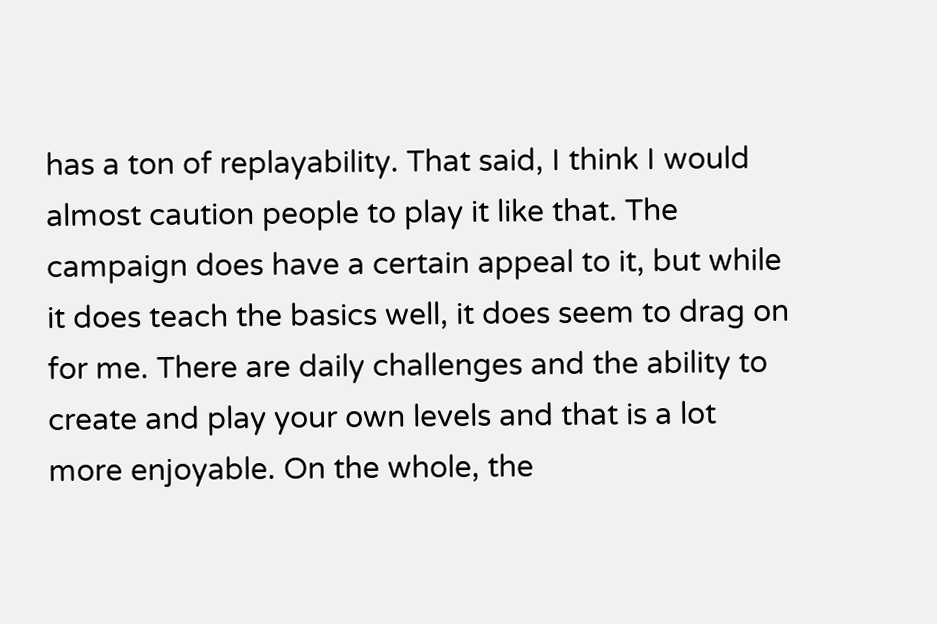has a ton of replayability. That said, I think I would almost caution people to play it like that. The campaign does have a certain appeal to it, but while it does teach the basics well, it does seem to drag on for me. There are daily challenges and the ability to create and play your own levels and that is a lot more enjoyable. On the whole, the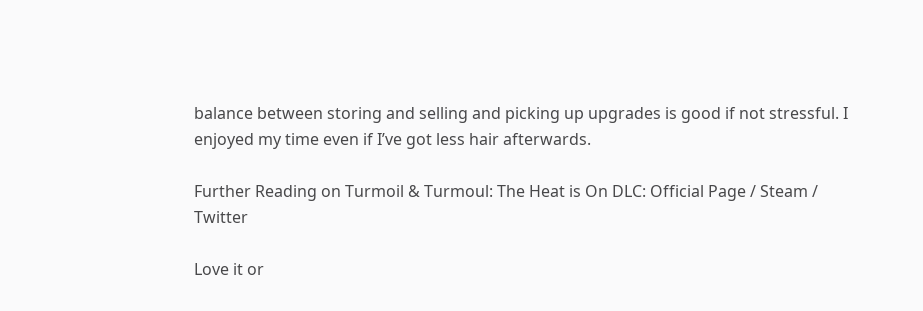balance between storing and selling and picking up upgrades is good if not stressful. I enjoyed my time even if I’ve got less hair afterwards.

Further Reading on Turmoil & Turmoul: The Heat is On DLC: Official Page / Steam / Twitter

Love it or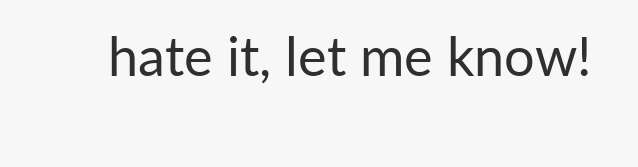hate it, let me know!